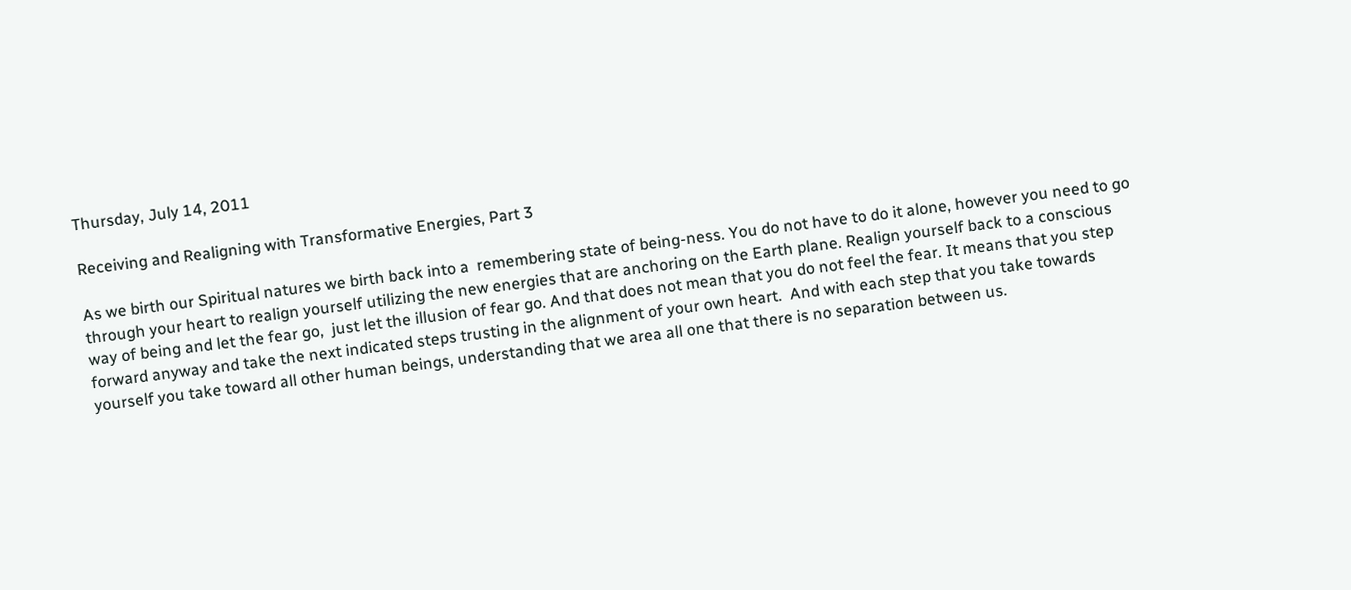Thursday, July 14, 2011

Receiving and Realigning with Transformative Energies, Part 3

As we birth our Spiritual natures we birth back into a  remembering state of being-ness. You do not have to do it alone, however you need to go through your heart to realign yourself utilizing the new energies that are anchoring on the Earth plane. Realign yourself back to a conscious way of being and let the fear go,  just let the illusion of fear go. And that does not mean that you do not feel the fear. It means that you step forward anyway and take the next indicated steps trusting in the alignment of your own heart.  And with each step that you take towards yourself you take toward all other human beings, understanding that we area all one that there is no separation between us.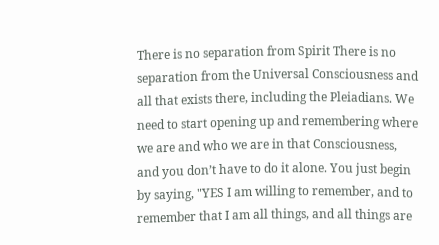There is no separation from Spirit There is no separation from the Universal Consciousness and all that exists there, including the Pleiadians. We need to start opening up and remembering where we are and who we are in that Consciousness, and you don’t have to do it alone. You just begin by saying, "YES I am willing to remember, and to remember that I am all things, and all things are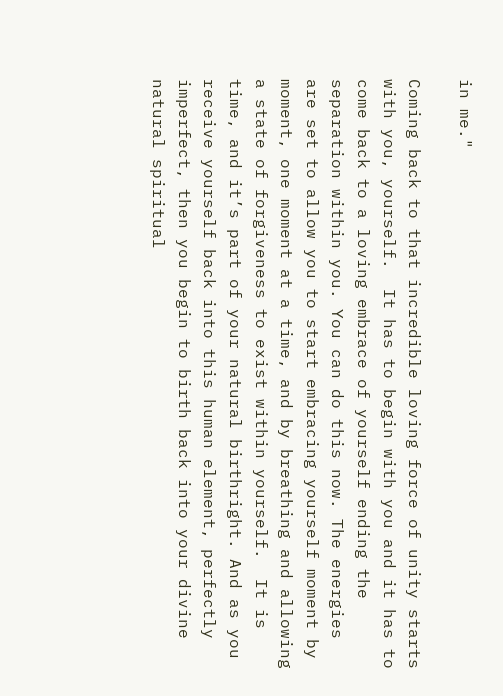in me."

Coming back to that incredible loving force of unity starts with you, yourself.  It has to begin with you and it has to come back to a loving embrace of yourself ending the separation within you. You can do this now. The energies are set to allow you to start embracing yourself moment by moment, one moment at a time, and by breathing and allowing a state of forgiveness to exist within yourself.  It is time, and it’s part of your natural birthright. And as you receive yourself back into this human element, perfectly imperfect, then you begin to birth back into your divine natural spiritual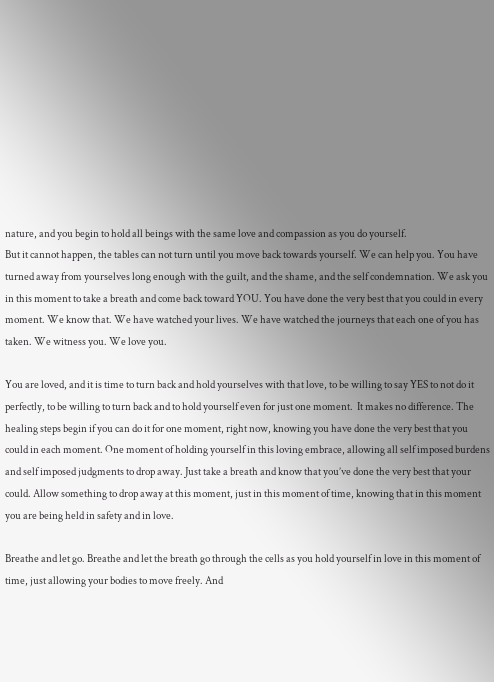nature, and you begin to hold all beings with the same love and compassion as you do yourself.
But it cannot happen, the tables can not turn until you move back towards yourself. We can help you. You have turned away from yourselves long enough with the guilt, and the shame, and the self condemnation. We ask you in this moment to take a breath and come back toward YOU. You have done the very best that you could in every moment. We know that. We have watched your lives. We have watched the journeys that each one of you has taken. We witness you. We love you.

You are loved, and it is time to turn back and hold yourselves with that love, to be willing to say YES to not do it perfectly, to be willing to turn back and to hold yourself even for just one moment.  It makes no difference. The healing steps begin if you can do it for one moment, right now, knowing you have done the very best that you could in each moment. One moment of holding yourself in this loving embrace, allowing all self imposed burdens and self imposed judgments to drop away. Just take a breath and know that you’ve done the very best that your could. Allow something to drop away at this moment, just in this moment of time, knowing that in this moment you are being held in safety and in love.

Breathe and let go. Breathe and let the breath go through the cells as you hold yourself in love in this moment of time, just allowing your bodies to move freely. And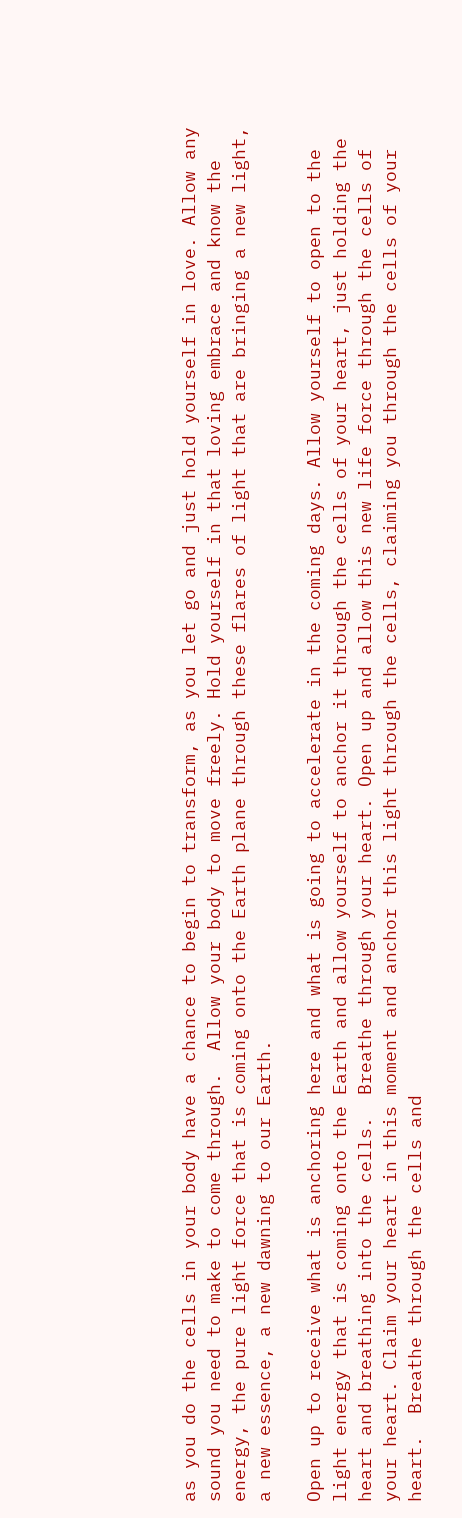as you do the cells in your body have a chance to begin to transform, as you let go and just hold yourself in love. Allow any sound you need to make to come through.  Allow your body to move freely. Hold yourself in that loving embrace and know the energy, the pure light force that is coming onto the Earth plane through these flares of light that are bringing a new light, a new essence, a new dawning to our Earth.

Open up to receive what is anchoring here and what is going to accelerate in the coming days. Allow yourself to open to the light energy that is coming onto the Earth and allow yourself to anchor it through the cells of your heart, just holding the heart and breathing into the cells.  Breathe through your heart. Open up and allow this new life force through the cells of your heart. Claim your heart in this moment and anchor this light through the cells, claiming you through the cells of your heart.  Breathe through the cells and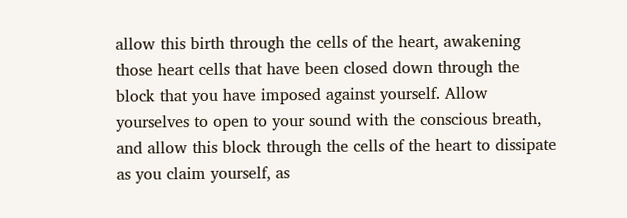allow this birth through the cells of the heart, awakening those heart cells that have been closed down through the block that you have imposed against yourself. Allow yourselves to open to your sound with the conscious breath, and allow this block through the cells of the heart to dissipate as you claim yourself, as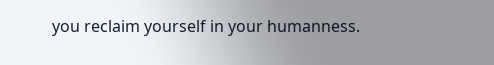you reclaim yourself in your humanness.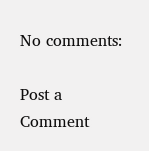No comments:

Post a Comment